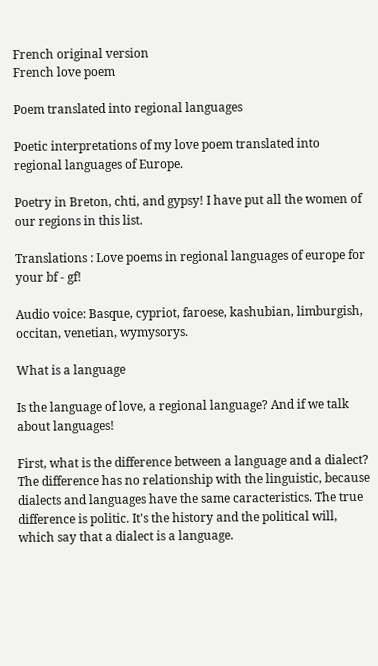French original version
French love poem

Poem translated into regional languages

Poetic interpretations of my love poem translated into regional languages of Europe.

Poetry in Breton, chti, and gypsy! I have put all the women of our regions in this list.

Translations : Love poems in regional languages of europe for your bf - gf!

Audio voice: Basque, cypriot, faroese, kashubian, limburgish, occitan, venetian, wymysorys.

What is a language

Is the language of love, a regional language? And if we talk about languages!

First, what is the difference between a language and a dialect? The difference has no relationship with the linguistic, because dialects and languages have the same caracteristics. The true difference is politic. It's the history and the political will, which say that a dialect is a language.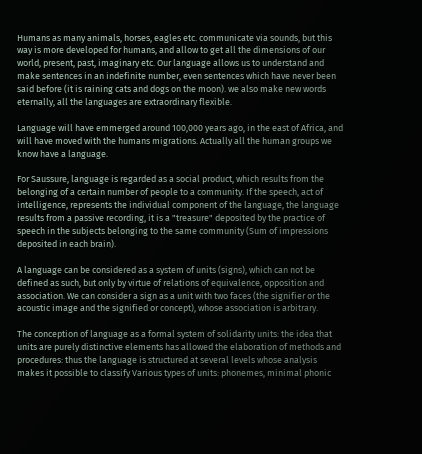Humans as many animals, horses, eagles etc. communicate via sounds, but this way is more developed for humans, and allow to get all the dimensions of our world, present, past, imaginary etc. Our language allows us to understand and make sentences in an indefinite number, even sentences which have never been said before (it is raining cats and dogs on the moon). we also make new words eternally, all the languages are extraordinary flexible.

Language will have emmerged around 100,000 years ago, in the east of Africa, and will have moved with the humans migrations. Actually all the human groups we know have a language.

For Saussure, language is regarded as a social product, which results from the belonging of a certain number of people to a community. If the speech, act of intelligence, represents the individual component of the language, the language results from a passive recording, it is a "treasure" deposited by the practice of speech in the subjects belonging to the same community (Sum of impressions deposited in each brain).

A language can be considered as a system of units (signs), which can not be defined as such, but only by virtue of relations of equivalence, opposition and association. We can consider a sign as a unit with two faces (the signifier or the acoustic image and the signified or concept), whose association is arbitrary.

The conception of language as a formal system of solidarity units: the idea that units are purely distinctive elements has allowed the elaboration of methods and procedures: thus the language is structured at several levels whose analysis makes it possible to classify Various types of units: phonemes, minimal phonic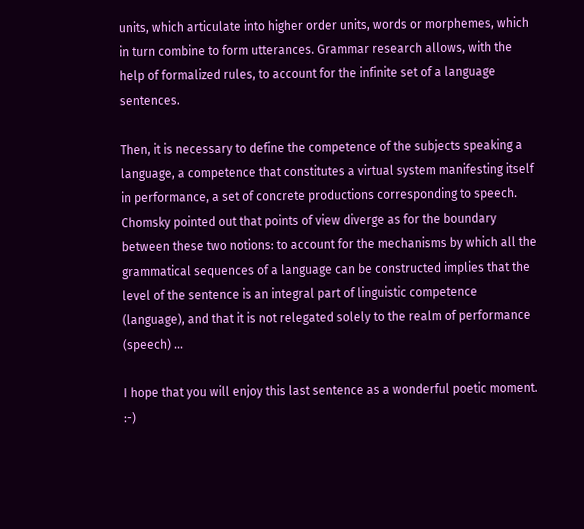units, which articulate into higher order units, words or morphemes, which in turn combine to form utterances. Grammar research allows, with the help of formalized rules, to account for the infinite set of a language sentences.

Then, it is necessary to define the competence of the subjects speaking a language, a competence that constitutes a virtual system manifesting itself in performance, a set of concrete productions corresponding to speech. Chomsky pointed out that points of view diverge as for the boundary between these two notions: to account for the mechanisms by which all the grammatical sequences of a language can be constructed implies that the level of the sentence is an integral part of linguistic competence (language), and that it is not relegated solely to the realm of performance (speech) ...

I hope that you will enjoy this last sentence as a wonderful poetic moment. :-)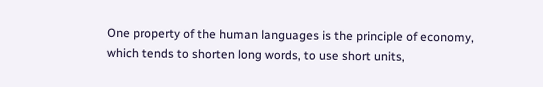One property of the human languages is the principle of economy, which tends to shorten long words, to use short units,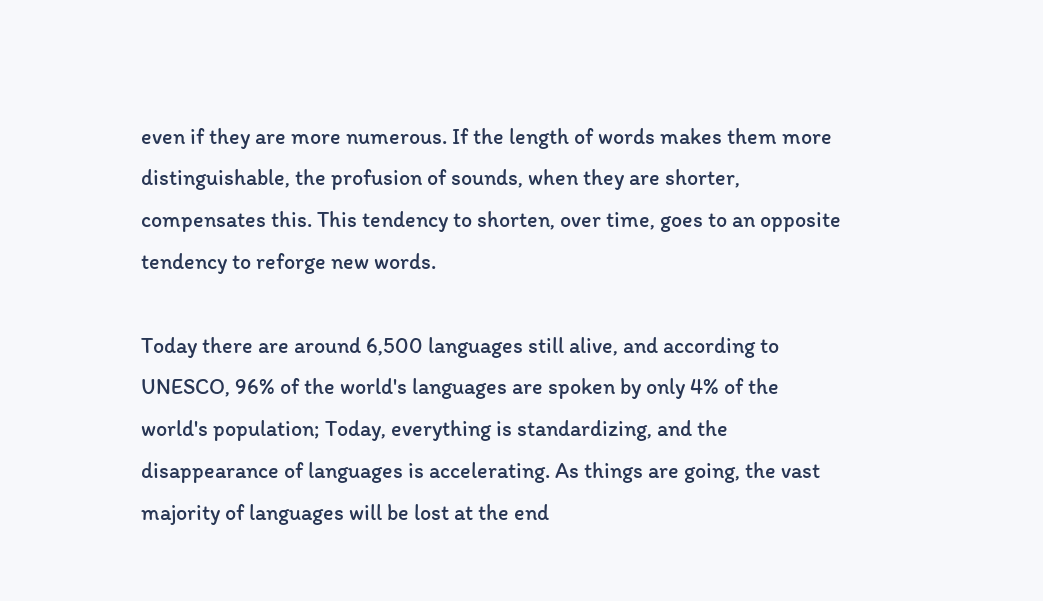even if they are more numerous. If the length of words makes them more distinguishable, the profusion of sounds, when they are shorter, compensates this. This tendency to shorten, over time, goes to an opposite tendency to reforge new words.

Today there are around 6,500 languages still alive, and according to UNESCO, 96% of the world's languages are spoken by only 4% of the world's population; Today, everything is standardizing, and the disappearance of languages is accelerating. As things are going, the vast majority of languages will be lost at the end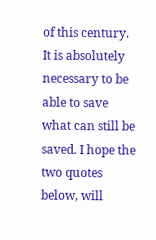of this century. It is absolutely necessary to be able to save what can still be saved. I hope the two quotes below, will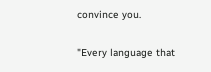convince you.

"Every language that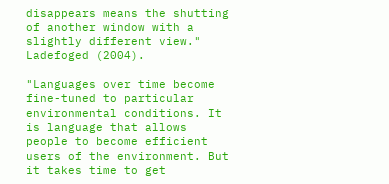disappears means the shutting of another window with a slightly different view." Ladefoged (2004).

"Languages over time become fine-tuned to particular environmental conditions. It is language that allows people to become efficient users of the environment. But it takes time to get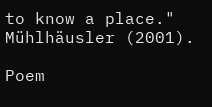to know a place." Mühlhäusler (2001).

Poem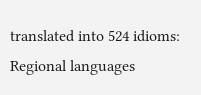translated into 524 idioms: Regional languages